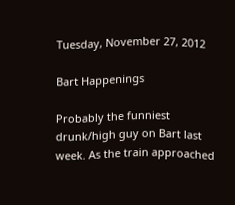Tuesday, November 27, 2012

Bart Happenings

Probably the funniest drunk/high guy on Bart last week. As the train approached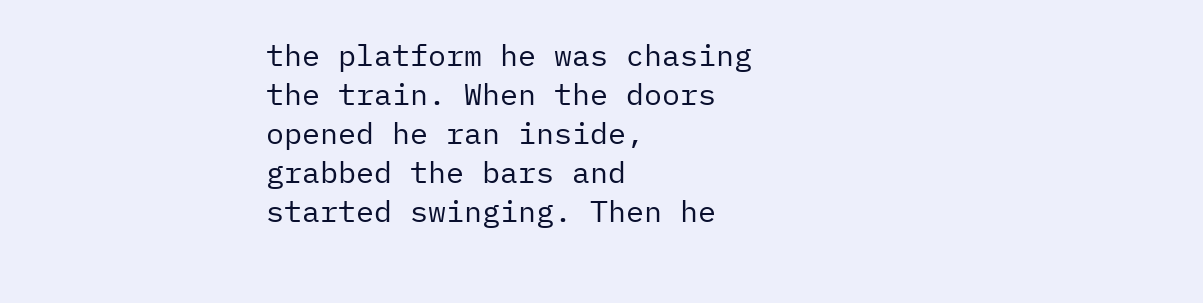the platform he was chasing the train. When the doors opened he ran inside, grabbed the bars and started swinging. Then he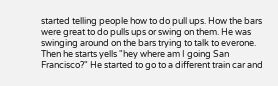started telling people how to do pull ups. How the bars were great to do pulls ups or swing on them. He was swinging around on the bars trying to talk to everone. Then he starts yells "hey where am I going San Francisco?" He started to go to a different train car and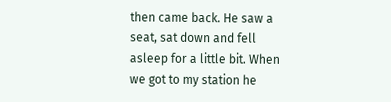then came back. He saw a seat, sat down and fell asleep for a little bit. When we got to my station he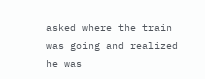asked where the train was going and realized he was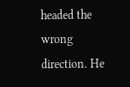headed the wrong direction. He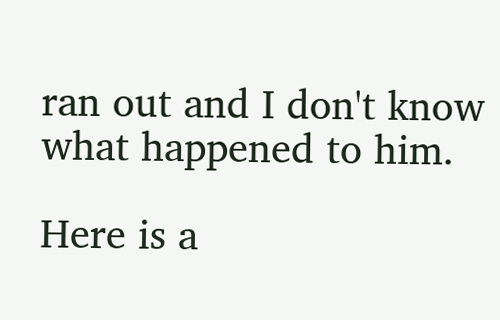ran out and I don't know what happened to him.

Here is a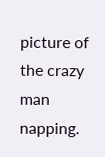picture of the crazy man napping.